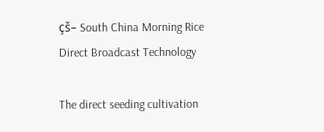çš– South China Morning Rice Direct Broadcast Technology

The direct seeding cultivation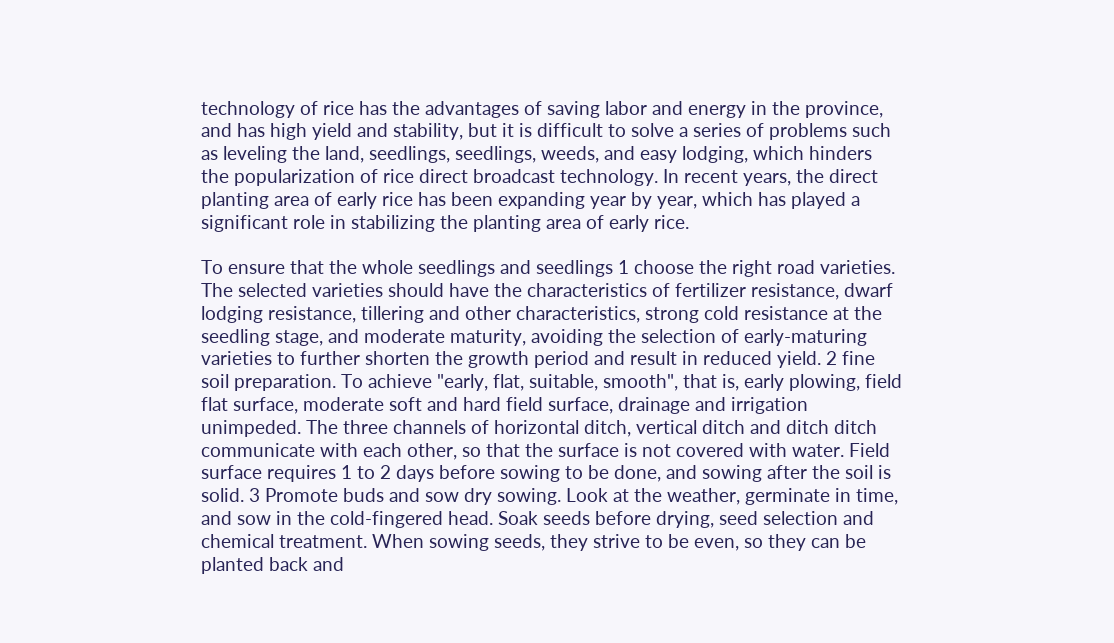technology of rice has the advantages of saving labor and energy in the province, and has high yield and stability, but it is difficult to solve a series of problems such as leveling the land, seedlings, seedlings, weeds, and easy lodging, which hinders the popularization of rice direct broadcast technology. In recent years, the direct planting area of early rice has been expanding year by year, which has played a significant role in stabilizing the planting area of early rice.

To ensure that the whole seedlings and seedlings 1 choose the right road varieties. The selected varieties should have the characteristics of fertilizer resistance, dwarf lodging resistance, tillering and other characteristics, strong cold resistance at the seedling stage, and moderate maturity, avoiding the selection of early-maturing varieties to further shorten the growth period and result in reduced yield. 2 fine soil preparation. To achieve "early, flat, suitable, smooth", that is, early plowing, field flat surface, moderate soft and hard field surface, drainage and irrigation unimpeded. The three channels of horizontal ditch, vertical ditch and ditch ditch communicate with each other, so that the surface is not covered with water. Field surface requires 1 to 2 days before sowing to be done, and sowing after the soil is solid. 3 Promote buds and sow dry sowing. Look at the weather, germinate in time, and sow in the cold-fingered head. Soak seeds before drying, seed selection and chemical treatment. When sowing seeds, they strive to be even, so they can be planted back and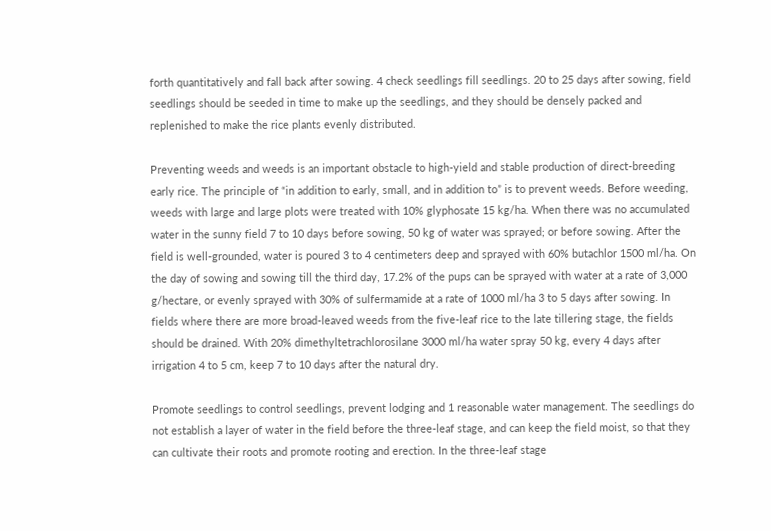forth quantitatively and fall back after sowing. 4 check seedlings fill seedlings. 20 to 25 days after sowing, field seedlings should be seeded in time to make up the seedlings, and they should be densely packed and replenished to make the rice plants evenly distributed.

Preventing weeds and weeds is an important obstacle to high-yield and stable production of direct-breeding early rice. The principle of “in addition to early, small, and in addition to” is to prevent weeds. Before weeding, weeds with large and large plots were treated with 10% glyphosate 15 kg/ha. When there was no accumulated water in the sunny field 7 to 10 days before sowing, 50 kg of water was sprayed; or before sowing. After the field is well-grounded, water is poured 3 to 4 centimeters deep and sprayed with 60% butachlor 1500 ml/ha. On the day of sowing and sowing till the third day, 17.2% of the pups can be sprayed with water at a rate of 3,000 g/hectare, or evenly sprayed with 30% of sulfermamide at a rate of 1000 ml/ha 3 to 5 days after sowing. In fields where there are more broad-leaved weeds from the five-leaf rice to the late tillering stage, the fields should be drained. With 20% dimethyltetrachlorosilane 3000 ml/ha water spray 50 kg, every 4 days after irrigation 4 to 5 cm, keep 7 to 10 days after the natural dry.

Promote seedlings to control seedlings, prevent lodging and 1 reasonable water management. The seedlings do not establish a layer of water in the field before the three-leaf stage, and can keep the field moist, so that they can cultivate their roots and promote rooting and erection. In the three-leaf stage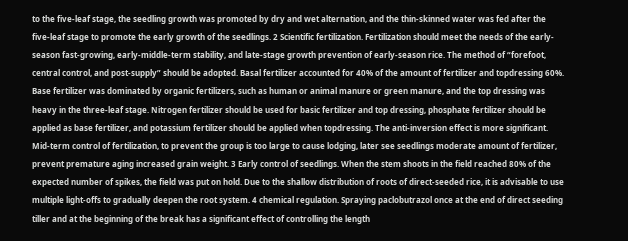to the five-leaf stage, the seedling growth was promoted by dry and wet alternation, and the thin-skinned water was fed after the five-leaf stage to promote the early growth of the seedlings. 2 Scientific fertilization. Fertilization should meet the needs of the early-season fast-growing, early-middle-term stability, and late-stage growth prevention of early-season rice. The method of “forefoot, central control, and post-supply” should be adopted. Basal fertilizer accounted for 40% of the amount of fertilizer and topdressing 60%. Base fertilizer was dominated by organic fertilizers, such as human or animal manure or green manure, and the top dressing was heavy in the three-leaf stage. Nitrogen fertilizer should be used for basic fertilizer and top dressing, phosphate fertilizer should be applied as base fertilizer, and potassium fertilizer should be applied when topdressing. The anti-inversion effect is more significant. Mid-term control of fertilization, to prevent the group is too large to cause lodging, later see seedlings moderate amount of fertilizer, prevent premature aging increased grain weight. 3 Early control of seedlings. When the stem shoots in the field reached 80% of the expected number of spikes, the field was put on hold. Due to the shallow distribution of roots of direct-seeded rice, it is advisable to use multiple light-offs to gradually deepen the root system. 4 chemical regulation. Spraying paclobutrazol once at the end of direct seeding tiller and at the beginning of the break has a significant effect of controlling the length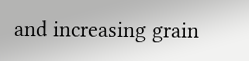and increasing grain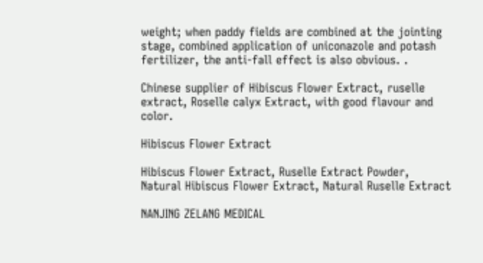weight; when paddy fields are combined at the jointing stage, combined application of uniconazole and potash fertilizer, the anti-fall effect is also obvious. .

Chinese supplier of Hibiscus Flower Extract, ruselle extract, Roselle calyx Extract, with good flavour and color.

Hibiscus Flower Extract

Hibiscus Flower Extract, Ruselle Extract Powder, Natural Hibiscus Flower Extract, Natural Ruselle Extract

NANJING ZELANG MEDICAL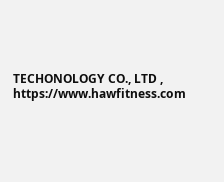TECHONOLOGY CO., LTD , https://www.hawfitness.com